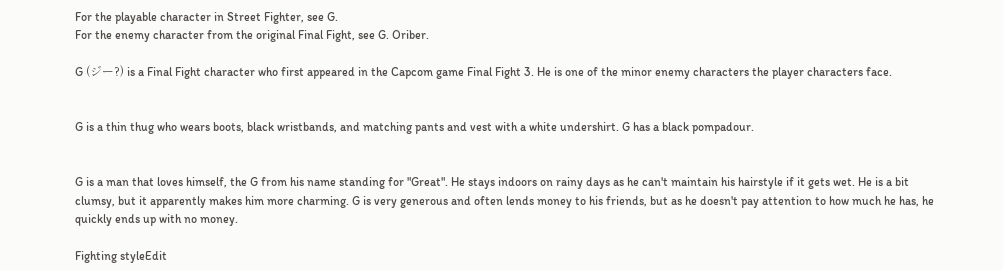For the playable character in Street Fighter, see G.
For the enemy character from the original Final Fight, see G. Oriber.

G (ジー?) is a Final Fight character who first appeared in the Capcom game Final Fight 3. He is one of the minor enemy characters the player characters face.


G is a thin thug who wears boots, black wristbands, and matching pants and vest with a white undershirt. G has a black pompadour.


G is a man that loves himself, the G from his name standing for "Great". He stays indoors on rainy days as he can't maintain his hairstyle if it gets wet. He is a bit clumsy, but it apparently makes him more charming. G is very generous and often lends money to his friends, but as he doesn't pay attention to how much he has, he quickly ends up with no money.

Fighting styleEdit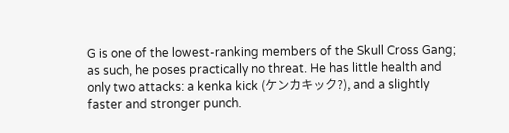G is one of the lowest-ranking members of the Skull Cross Gang; as such, he poses practically no threat. He has little health and only two attacks: a kenka kick (ケンカキック?), and a slightly faster and stronger punch.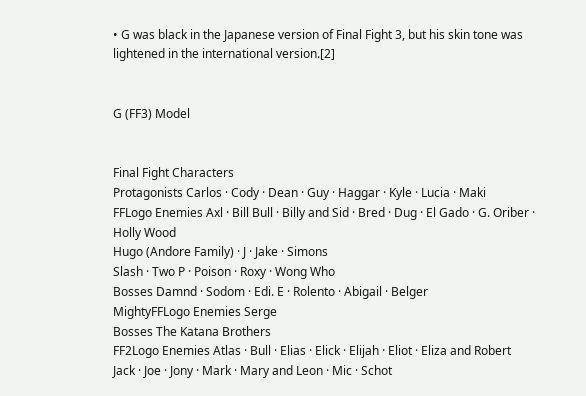• G was black in the Japanese version of Final Fight 3, but his skin tone was lightened in the international version.[2]


G (FF3) Model


Final Fight Characters
Protagonists Carlos · Cody · Dean · Guy · Haggar · Kyle · Lucia · Maki
FFLogo Enemies Axl · Bill Bull · Billy and Sid · Bred · Dug · El Gado · G. Oriber · Holly Wood
Hugo (Andore Family) · J · Jake · Simons
Slash · Two P · Poison · Roxy · Wong Who
Bosses Damnd · Sodom · Edi. E · Rolento · Abigail · Belger
MightyFFLogo Enemies Serge
Bosses The Katana Brothers
FF2Logo Enemies Atlas · Bull · Elias · Elick · Elijah · Eliot · Eliza and Robert
Jack · Joe · Jony · Mark · Mary and Leon · Mic · Schot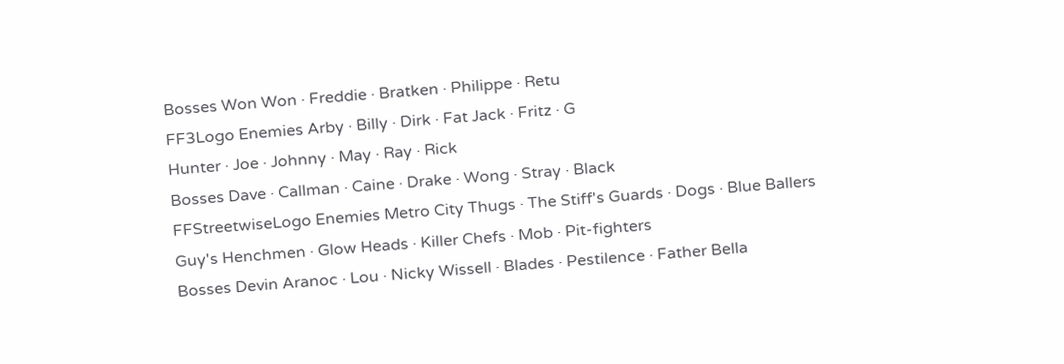Bosses Won Won · Freddie · Bratken · Philippe · Retu
FF3Logo Enemies Arby · Billy · Dirk · Fat Jack · Fritz · G
Hunter · Joe · Johnny · May · Ray · Rick
Bosses Dave · Callman · Caine · Drake · Wong · Stray · Black
FFStreetwiseLogo Enemies Metro City Thugs · The Stiff's Guards · Dogs · Blue Ballers
Guy's Henchmen · Glow Heads · Killer Chefs · Mob · Pit-fighters
Bosses Devin Aranoc · Lou · Nicky Wissell · Blades · Pestilence · Father Bella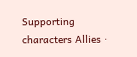Supporting characters Allies ·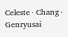Celeste · Chang · Genryusai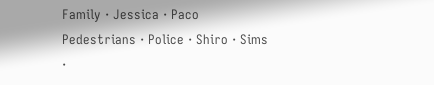Family · Jessica · Paco
Pedestrians · Police · Shiro · Sims ·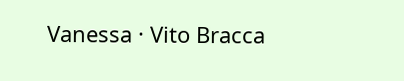Vanessa · Vito Bracca